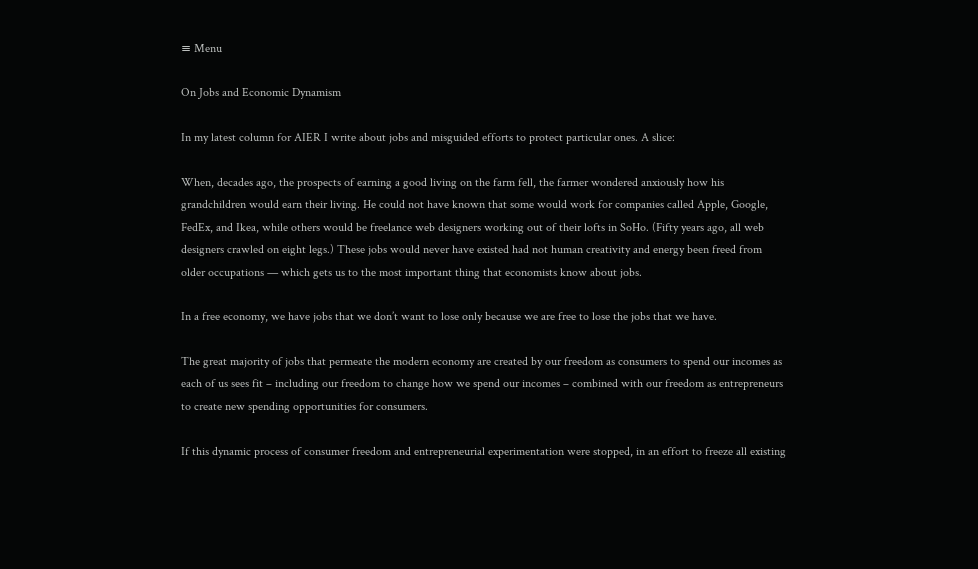≡ Menu

On Jobs and Economic Dynamism

In my latest column for AIER I write about jobs and misguided efforts to protect particular ones. A slice:

When, decades ago, the prospects of earning a good living on the farm fell, the farmer wondered anxiously how his grandchildren would earn their living. He could not have known that some would work for companies called Apple, Google, FedEx, and Ikea, while others would be freelance web designers working out of their lofts in SoHo. (Fifty years ago, all web designers crawled on eight legs.) These jobs would never have existed had not human creativity and energy been freed from older occupations — which gets us to the most important thing that economists know about jobs.

In a free economy, we have jobs that we don’t want to lose only because we are free to lose the jobs that we have.

The great majority of jobs that permeate the modern economy are created by our freedom as consumers to spend our incomes as each of us sees fit – including our freedom to change how we spend our incomes – combined with our freedom as entrepreneurs to create new spending opportunities for consumers.

If this dynamic process of consumer freedom and entrepreneurial experimentation were stopped, in an effort to freeze all existing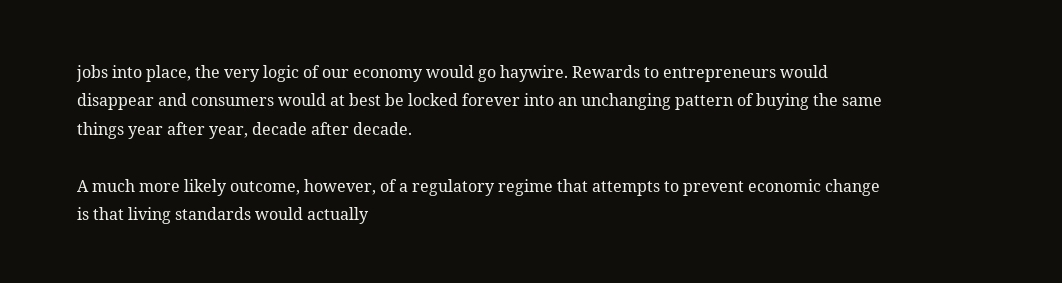jobs into place, the very logic of our economy would go haywire. Rewards to entrepreneurs would disappear and consumers would at best be locked forever into an unchanging pattern of buying the same things year after year, decade after decade.

A much more likely outcome, however, of a regulatory regime that attempts to prevent economic change is that living standards would actually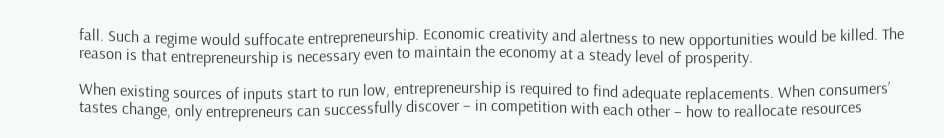fall. Such a regime would suffocate entrepreneurship. Economic creativity and alertness to new opportunities would be killed. The reason is that entrepreneurship is necessary even to maintain the economy at a steady level of prosperity.

When existing sources of inputs start to run low, entrepreneurship is required to find adequate replacements. When consumers’ tastes change, only entrepreneurs can successfully discover – in competition with each other – how to reallocate resources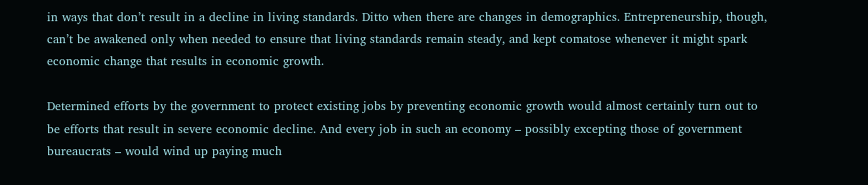in ways that don’t result in a decline in living standards. Ditto when there are changes in demographics. Entrepreneurship, though, can’t be awakened only when needed to ensure that living standards remain steady, and kept comatose whenever it might spark economic change that results in economic growth.

Determined efforts by the government to protect existing jobs by preventing economic growth would almost certainly turn out to be efforts that result in severe economic decline. And every job in such an economy – possibly excepting those of government bureaucrats – would wind up paying much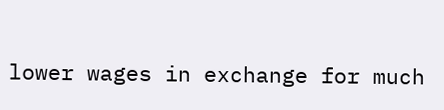lower wages in exchange for much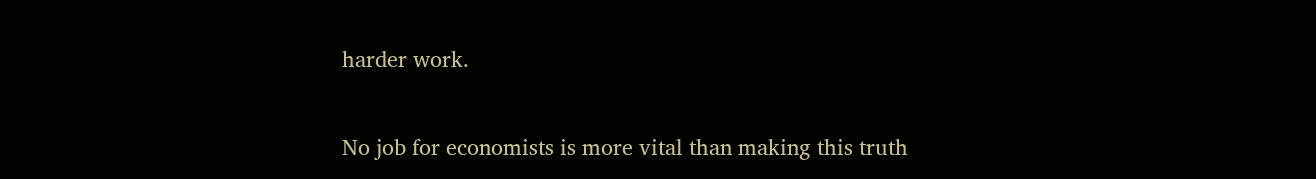harder work.

No job for economists is more vital than making this truth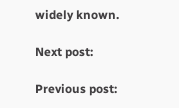widely known.

Next post:

Previous post: